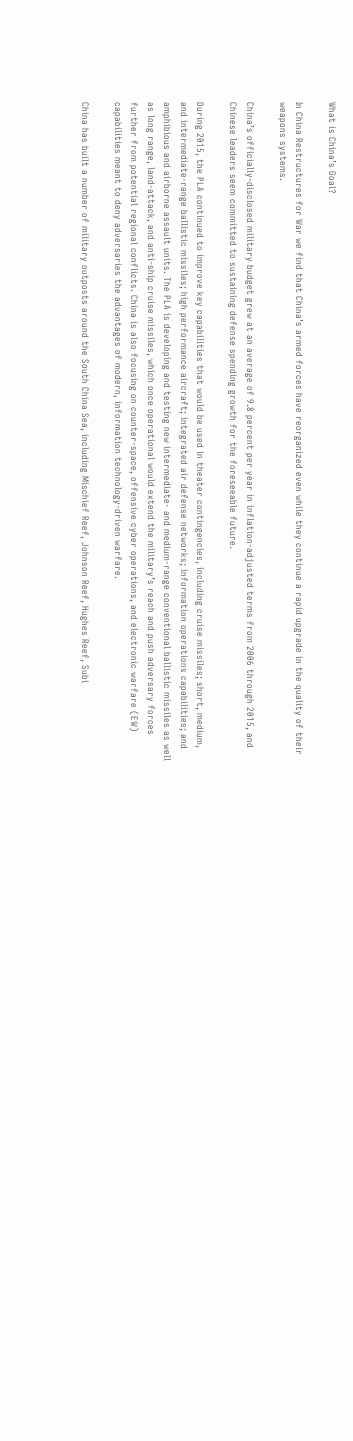What is China’s Goal?

In China Restructures for War we find that China’s armed forces have reorganized even while they continue a rapid upgrade in the quality of their weapons systems.

China’s officially-disclosed military budget grew at an average of 9.8 percent per year in inflation-adjusted terms from 2006 through 2015, and Chinese leaders seem committed to sustaining defense spending growth for the foreseeable future.

During 2015, the PLA continued to improve key capabilities that would be used in theater contingencies, including cruise missiles; short, medium, and intermediate-range ballistic missiles; high performance aircraft; integrated air defense networks; information operations capabilities; and amphibious and airborne assault units. The PLA is developing and testing new intermediate- and medium-range conventional ballistic missiles as well as long range, land-attack, and anti-ship cruise missiles, which once operational would extend the military’s reach and push adversary forces further from potential regional conflicts. China is also focusing on counter-space, offensive cyber operations, and electronic warfare (EW) capabilities meant to deny adversaries the advantages of modern, information technology-driven warfare.

China has built a number of military outposts around the South China Sea, including Mischief Reef, Johnson Reef, Hughes Reef, Subi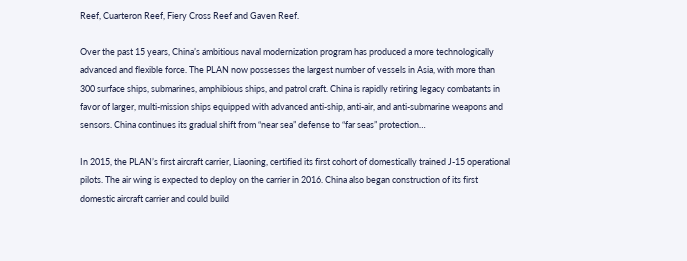Reef, Cuarteron Reef, Fiery Cross Reef and Gaven Reef.

Over the past 15 years, China’s ambitious naval modernization program has produced a more technologically advanced and flexible force. The PLAN now possesses the largest number of vessels in Asia, with more than 300 surface ships, submarines, amphibious ships, and patrol craft. China is rapidly retiring legacy combatants in favor of larger, multi-mission ships equipped with advanced anti-ship, anti-air, and anti-submarine weapons and sensors. China continues its gradual shift from “near sea” defense to “far seas” protection…

In 2015, the PLAN’s first aircraft carrier, Liaoning, certified its first cohort of domestically trained J-15 operational pilots. The air wing is expected to deploy on the carrier in 2016. China also began construction of its first domestic aircraft carrier and could build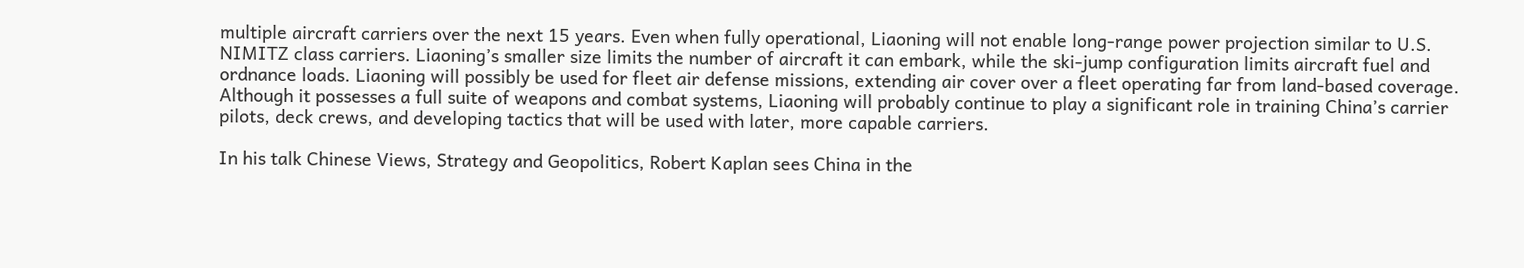multiple aircraft carriers over the next 15 years. Even when fully operational, Liaoning will not enable long-range power projection similar to U.S. NIMITZ class carriers. Liaoning’s smaller size limits the number of aircraft it can embark, while the ski-jump configuration limits aircraft fuel and ordnance loads. Liaoning will possibly be used for fleet air defense missions, extending air cover over a fleet operating far from land-based coverage. Although it possesses a full suite of weapons and combat systems, Liaoning will probably continue to play a significant role in training China’s carrier pilots, deck crews, and developing tactics that will be used with later, more capable carriers.

In his talk Chinese Views, Strategy and Geopolitics, Robert Kaplan sees China in the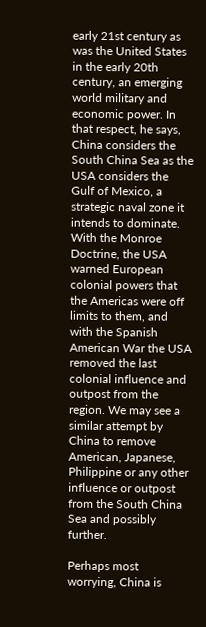early 21st century as was the United States in the early 20th century, an emerging world military and economic power. In that respect, he says, China considers the South China Sea as the USA considers the Gulf of Mexico, a strategic naval zone it intends to dominate. With the Monroe Doctrine, the USA warned European colonial powers that the Americas were off limits to them, and with the Spanish American War the USA removed the last colonial influence and outpost from the region. We may see a similar attempt by China to remove American, Japanese, Philippine or any other influence or outpost from the South China Sea and possibly further.

Perhaps most worrying, China is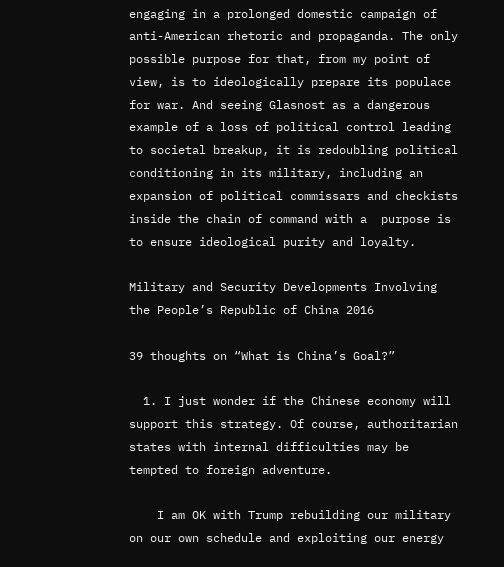engaging in a prolonged domestic campaign of anti-American rhetoric and propaganda. The only possible purpose for that, from my point of view, is to ideologically prepare its populace for war. And seeing Glasnost as a dangerous example of a loss of political control leading to societal breakup, it is redoubling political conditioning in its military, including an expansion of political commissars and checkists inside the chain of command with a  purpose is to ensure ideological purity and loyalty.

Military and Security Developments Involving the People’s Republic of China 2016

39 thoughts on “What is China’s Goal?”

  1. I just wonder if the Chinese economy will support this strategy. Of course, authoritarian states with internal difficulties may be tempted to foreign adventure.

    I am OK with Trump rebuilding our military on our own schedule and exploiting our energy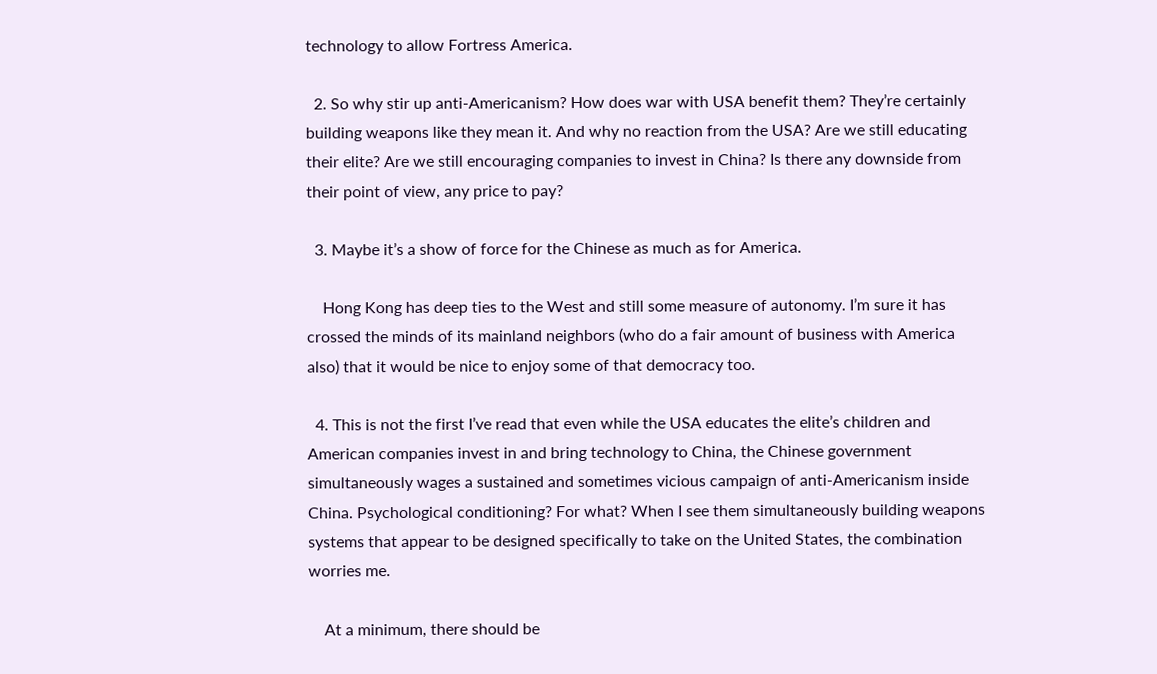technology to allow Fortress America.

  2. So why stir up anti-Americanism? How does war with USA benefit them? They’re certainly building weapons like they mean it. And why no reaction from the USA? Are we still educating their elite? Are we still encouraging companies to invest in China? Is there any downside from their point of view, any price to pay?

  3. Maybe it’s a show of force for the Chinese as much as for America.

    Hong Kong has deep ties to the West and still some measure of autonomy. I’m sure it has crossed the minds of its mainland neighbors (who do a fair amount of business with America also) that it would be nice to enjoy some of that democracy too.

  4. This is not the first I’ve read that even while the USA educates the elite’s children and American companies invest in and bring technology to China, the Chinese government simultaneously wages a sustained and sometimes vicious campaign of anti-Americanism inside China. Psychological conditioning? For what? When I see them simultaneously building weapons systems that appear to be designed specifically to take on the United States, the combination worries me.

    At a minimum, there should be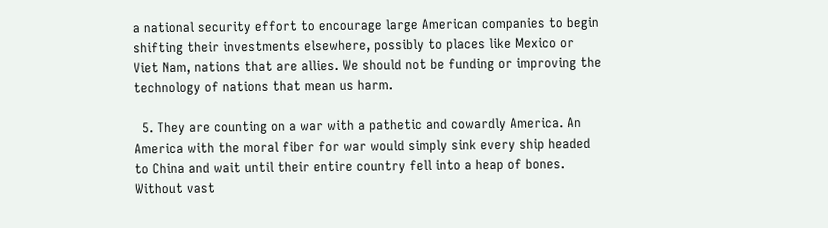a national security effort to encourage large American companies to begin shifting their investments elsewhere, possibly to places like Mexico or Viet Nam, nations that are allies. We should not be funding or improving the technology of nations that mean us harm.

  5. They are counting on a war with a pathetic and cowardly America. An America with the moral fiber for war would simply sink every ship headed to China and wait until their entire country fell into a heap of bones. Without vast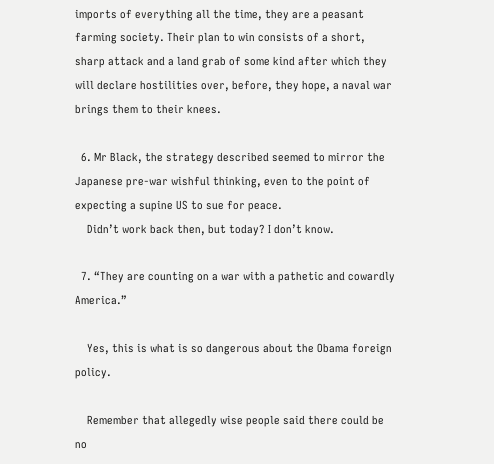imports of everything all the time, they are a peasant farming society. Their plan to win consists of a short, sharp attack and a land grab of some kind after which they will declare hostilities over, before, they hope, a naval war brings them to their knees.

  6. Mr Black, the strategy described seemed to mirror the Japanese pre-war wishful thinking, even to the point of expecting a supine US to sue for peace.
    Didn’t work back then, but today? I don’t know.

  7. “They are counting on a war with a pathetic and cowardly America.”

    Yes, this is what is so dangerous about the Obama foreign policy.

    Remember that allegedly wise people said there could be no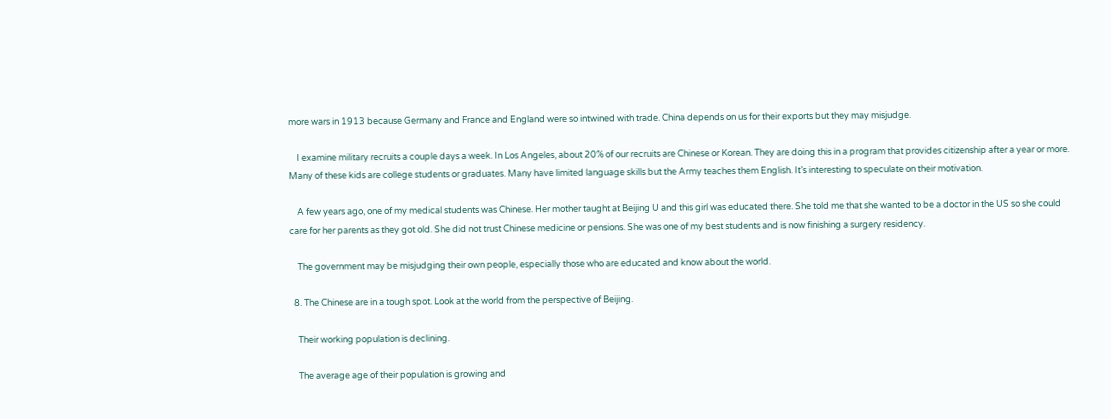more wars in 1913 because Germany and France and England were so intwined with trade. China depends on us for their exports but they may misjudge.

    I examine military recruits a couple days a week. In Los Angeles, about 20% of our recruits are Chinese or Korean. They are doing this in a program that provides citizenship after a year or more. Many of these kids are college students or graduates. Many have limited language skills but the Army teaches them English. It’s interesting to speculate on their motivation.

    A few years ago, one of my medical students was Chinese. Her mother taught at Beijing U and this girl was educated there. She told me that she wanted to be a doctor in the US so she could care for her parents as they got old. She did not trust Chinese medicine or pensions. She was one of my best students and is now finishing a surgery residency.

    The government may be misjudging their own people, especially those who are educated and know about the world.

  8. The Chinese are in a tough spot. Look at the world from the perspective of Beijing.

    Their working population is declining.

    The average age of their population is growing and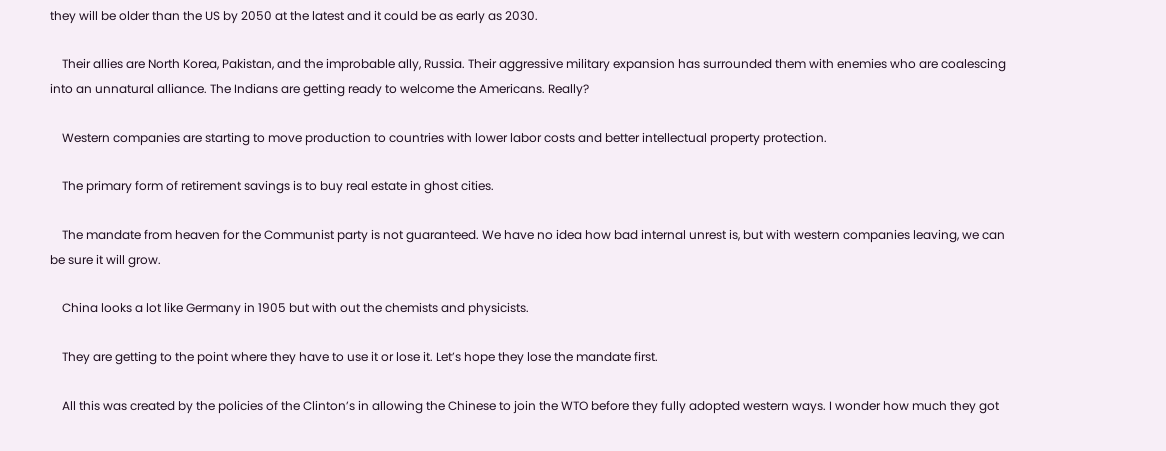they will be older than the US by 2050 at the latest and it could be as early as 2030.

    Their allies are North Korea, Pakistan, and the improbable ally, Russia. Their aggressive military expansion has surrounded them with enemies who are coalescing into an unnatural alliance. The Indians are getting ready to welcome the Americans. Really?

    Western companies are starting to move production to countries with lower labor costs and better intellectual property protection.

    The primary form of retirement savings is to buy real estate in ghost cities.

    The mandate from heaven for the Communist party is not guaranteed. We have no idea how bad internal unrest is, but with western companies leaving, we can be sure it will grow.

    China looks a lot like Germany in 1905 but with out the chemists and physicists.

    They are getting to the point where they have to use it or lose it. Let’s hope they lose the mandate first.

    All this was created by the policies of the Clinton’s in allowing the Chinese to join the WTO before they fully adopted western ways. I wonder how much they got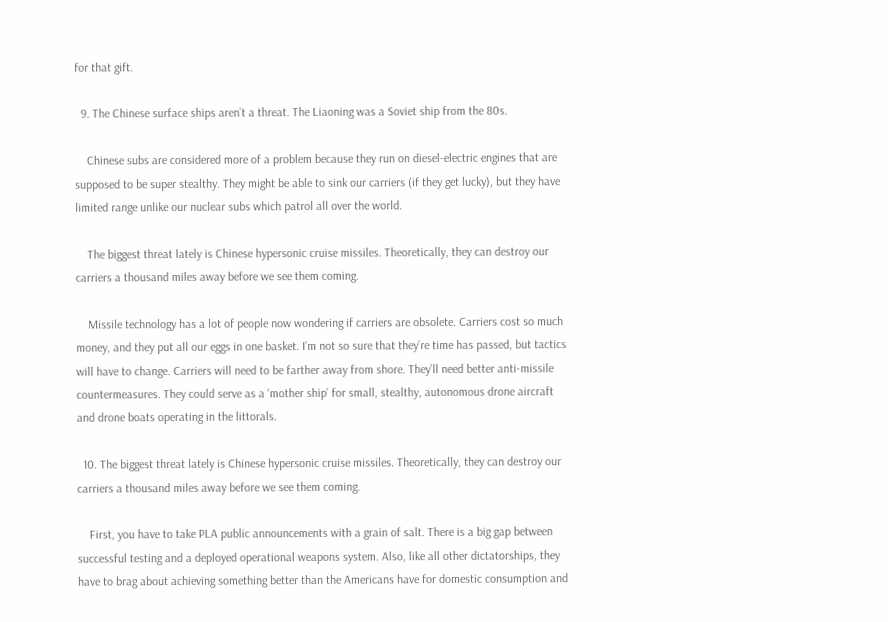for that gift.

  9. The Chinese surface ships aren’t a threat. The Liaoning was a Soviet ship from the 80s.

    Chinese subs are considered more of a problem because they run on diesel-electric engines that are supposed to be super stealthy. They might be able to sink our carriers (if they get lucky), but they have limited range unlike our nuclear subs which patrol all over the world.

    The biggest threat lately is Chinese hypersonic cruise missiles. Theoretically, they can destroy our carriers a thousand miles away before we see them coming.

    Missile technology has a lot of people now wondering if carriers are obsolete. Carriers cost so much money, and they put all our eggs in one basket. I’m not so sure that they’re time has passed, but tactics will have to change. Carriers will need to be farther away from shore. They’ll need better anti-missile countermeasures. They could serve as a ‘mother ship’ for small, stealthy, autonomous drone aircraft and drone boats operating in the littorals.

  10. The biggest threat lately is Chinese hypersonic cruise missiles. Theoretically, they can destroy our carriers a thousand miles away before we see them coming.

    First, you have to take PLA public announcements with a grain of salt. There is a big gap between successful testing and a deployed operational weapons system. Also, like all other dictatorships, they have to brag about achieving something better than the Americans have for domestic consumption and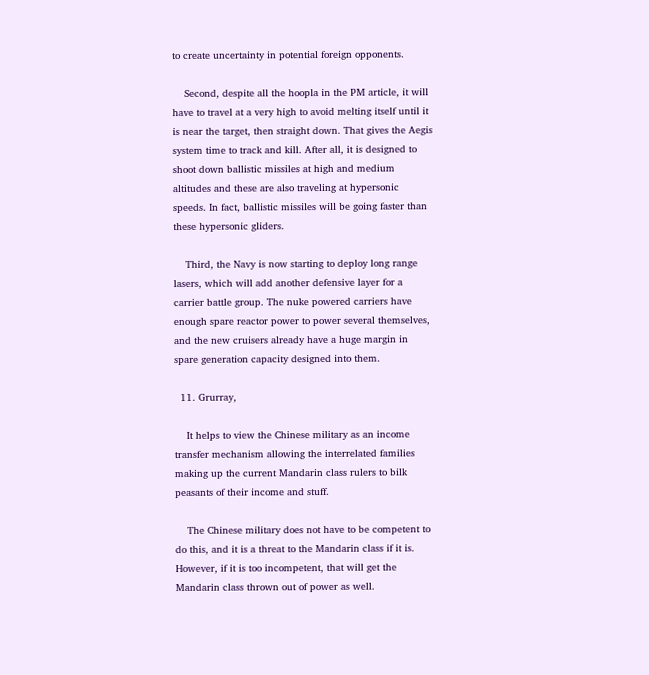to create uncertainty in potential foreign opponents.

    Second, despite all the hoopla in the PM article, it will have to travel at a very high to avoid melting itself until it is near the target, then straight down. That gives the Aegis system time to track and kill. After all, it is designed to shoot down ballistic missiles at high and medium altitudes and these are also traveling at hypersonic speeds. In fact, ballistic missiles will be going faster than these hypersonic gliders.

    Third, the Navy is now starting to deploy long range lasers, which will add another defensive layer for a carrier battle group. The nuke powered carriers have enough spare reactor power to power several themselves, and the new cruisers already have a huge margin in spare generation capacity designed into them.

  11. Grurray,

    It helps to view the Chinese military as an income transfer mechanism allowing the interrelated families making up the current Mandarin class rulers to bilk peasants of their income and stuff.

    The Chinese military does not have to be competent to do this, and it is a threat to the Mandarin class if it is. However, if it is too incompetent, that will get the Mandarin class thrown out of power as well.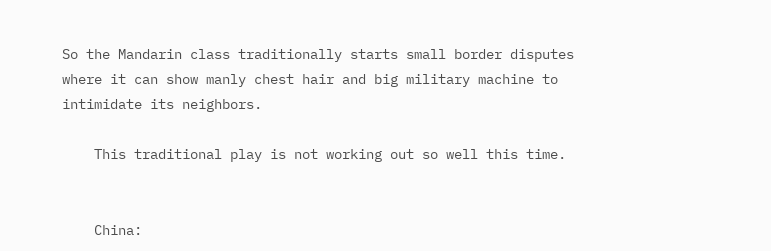So the Mandarin class traditionally starts small border disputes where it can show manly chest hair and big military machine to intimidate its neighbors.

    This traditional play is not working out so well this time.


    China: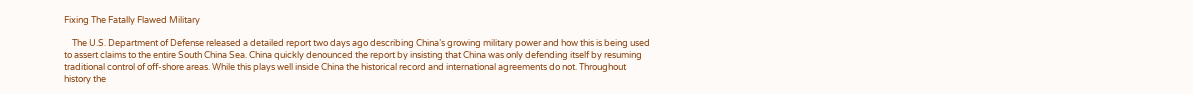Fixing The Fatally Flawed Military

    The U.S. Department of Defense released a detailed report two days ago describing China’s growing military power and how this is being used to assert claims to the entire South China Sea. China quickly denounced the report by insisting that China was only defending itself by resuming traditional control of off-shore areas. While this plays well inside China the historical record and international agreements do not. Throughout history the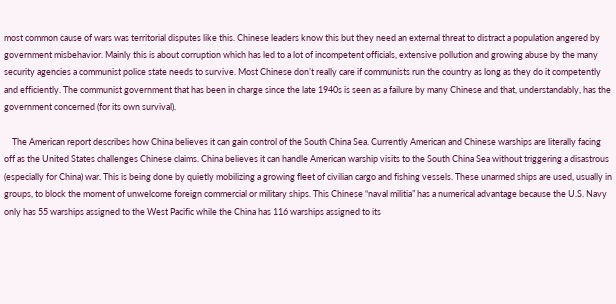most common cause of wars was territorial disputes like this. Chinese leaders know this but they need an external threat to distract a population angered by government misbehavior. Mainly this is about corruption which has led to a lot of incompetent officials, extensive pollution and growing abuse by the many security agencies a communist police state needs to survive. Most Chinese don’t really care if communists run the country as long as they do it competently and efficiently. The communist government that has been in charge since the late 1940s is seen as a failure by many Chinese and that, understandably, has the government concerned (for its own survival).

    The American report describes how China believes it can gain control of the South China Sea. Currently American and Chinese warships are literally facing off as the United States challenges Chinese claims. China believes it can handle American warship visits to the South China Sea without triggering a disastrous (especially for China) war. This is being done by quietly mobilizing a growing fleet of civilian cargo and fishing vessels. These unarmed ships are used, usually in groups, to block the moment of unwelcome foreign commercial or military ships. This Chinese “naval militia” has a numerical advantage because the U.S. Navy only has 55 warships assigned to the West Pacific while the China has 116 warships assigned to its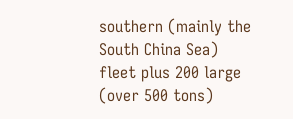southern (mainly the South China Sea) fleet plus 200 large (over 500 tons)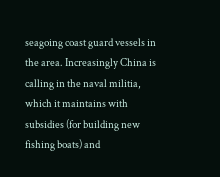seagoing coast guard vessels in the area. Increasingly China is calling in the naval militia, which it maintains with subsidies (for building new fishing boats) and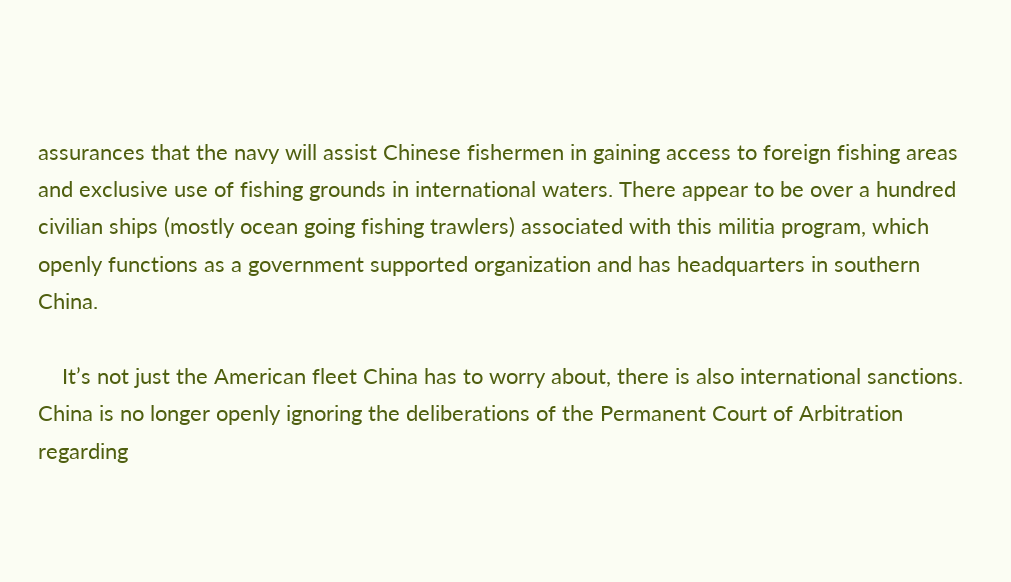assurances that the navy will assist Chinese fishermen in gaining access to foreign fishing areas and exclusive use of fishing grounds in international waters. There appear to be over a hundred civilian ships (mostly ocean going fishing trawlers) associated with this militia program, which openly functions as a government supported organization and has headquarters in southern China.

    It’s not just the American fleet China has to worry about, there is also international sanctions. China is no longer openly ignoring the deliberations of the Permanent Court of Arbitration regarding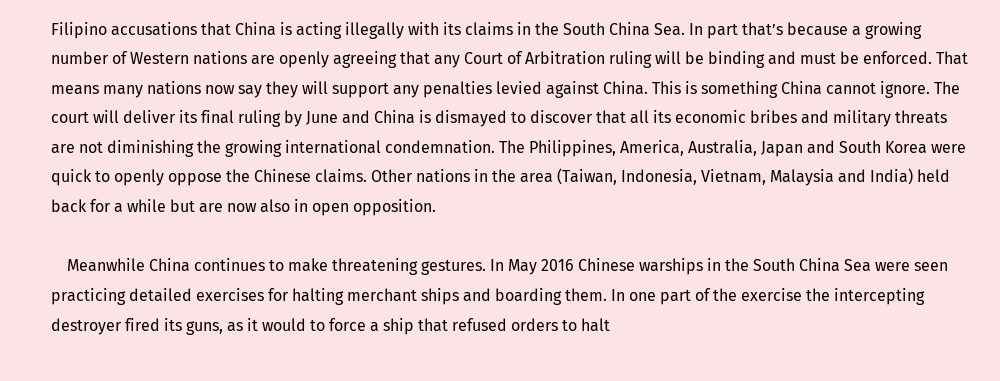Filipino accusations that China is acting illegally with its claims in the South China Sea. In part that’s because a growing number of Western nations are openly agreeing that any Court of Arbitration ruling will be binding and must be enforced. That means many nations now say they will support any penalties levied against China. This is something China cannot ignore. The court will deliver its final ruling by June and China is dismayed to discover that all its economic bribes and military threats are not diminishing the growing international condemnation. The Philippines, America, Australia, Japan and South Korea were quick to openly oppose the Chinese claims. Other nations in the area (Taiwan, Indonesia, Vietnam, Malaysia and India) held back for a while but are now also in open opposition.

    Meanwhile China continues to make threatening gestures. In May 2016 Chinese warships in the South China Sea were seen practicing detailed exercises for halting merchant ships and boarding them. In one part of the exercise the intercepting destroyer fired its guns, as it would to force a ship that refused orders to halt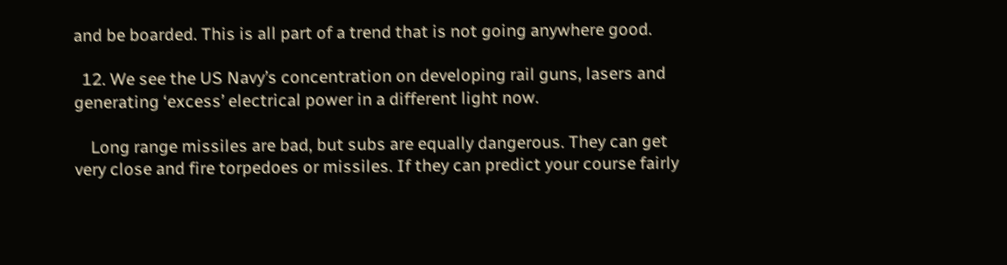and be boarded. This is all part of a trend that is not going anywhere good.

  12. We see the US Navy’s concentration on developing rail guns, lasers and generating ‘excess’ electrical power in a different light now.

    Long range missiles are bad, but subs are equally dangerous. They can get very close and fire torpedoes or missiles. If they can predict your course fairly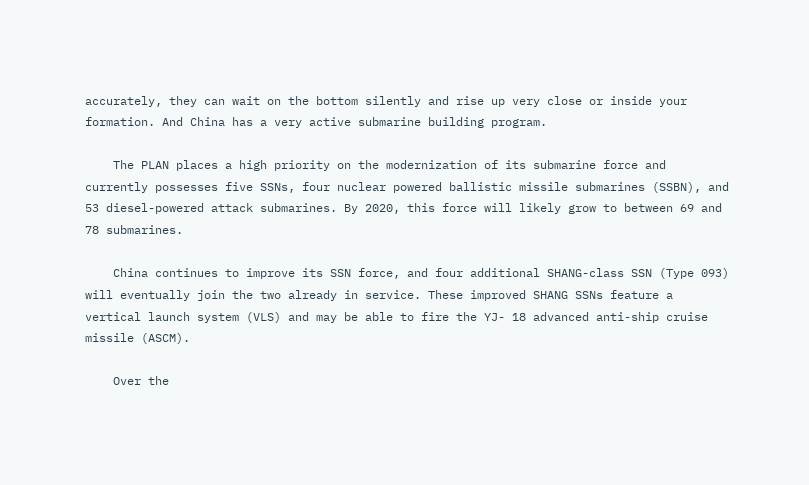accurately, they can wait on the bottom silently and rise up very close or inside your formation. And China has a very active submarine building program.

    The PLAN places a high priority on the modernization of its submarine force and currently possesses five SSNs, four nuclear powered ballistic missile submarines (SSBN), and 53 diesel-powered attack submarines. By 2020, this force will likely grow to between 69 and 78 submarines.

    China continues to improve its SSN force, and four additional SHANG-class SSN (Type 093) will eventually join the two already in service. These improved SHANG SSNs feature a vertical launch system (VLS) and may be able to fire the YJ- 18 advanced anti-ship cruise missile (ASCM).

    Over the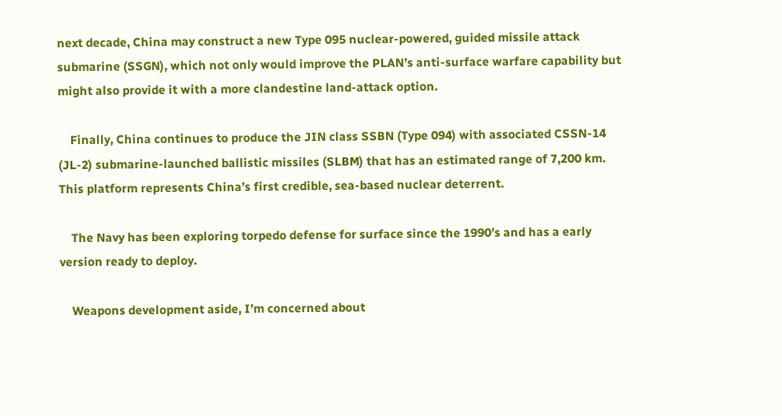next decade, China may construct a new Type 095 nuclear-powered, guided missile attack submarine (SSGN), which not only would improve the PLAN’s anti-surface warfare capability but might also provide it with a more clandestine land-attack option.

    Finally, China continues to produce the JIN class SSBN (Type 094) with associated CSSN-14 (JL-2) submarine-launched ballistic missiles (SLBM) that has an estimated range of 7,200 km. This platform represents China’s first credible, sea-based nuclear deterrent.

    The Navy has been exploring torpedo defense for surface since the 1990’s and has a early version ready to deploy.

    Weapons development aside, I’m concerned about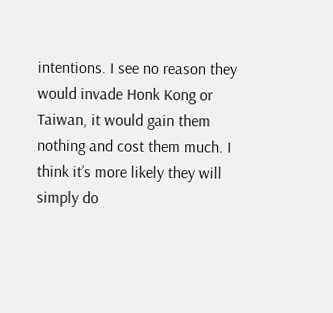intentions. I see no reason they would invade Honk Kong or Taiwan, it would gain them nothing and cost them much. I think it’s more likely they will simply do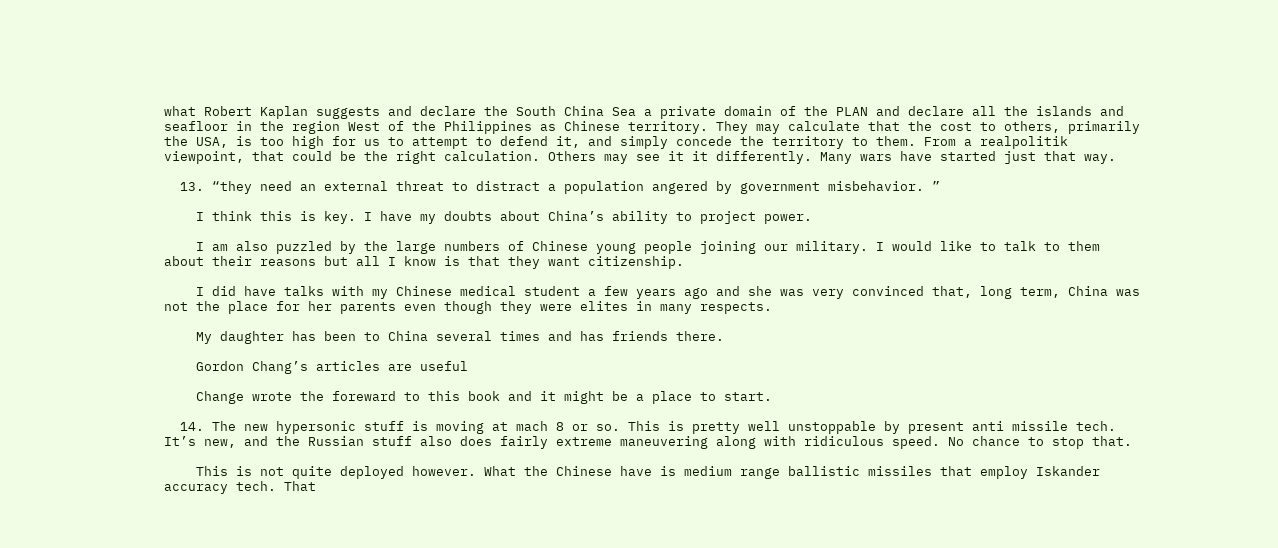what Robert Kaplan suggests and declare the South China Sea a private domain of the PLAN and declare all the islands and seafloor in the region West of the Philippines as Chinese territory. They may calculate that the cost to others, primarily the USA, is too high for us to attempt to defend it, and simply concede the territory to them. From a realpolitik viewpoint, that could be the right calculation. Others may see it it differently. Many wars have started just that way.

  13. “they need an external threat to distract a population angered by government misbehavior. ”

    I think this is key. I have my doubts about China’s ability to project power.

    I am also puzzled by the large numbers of Chinese young people joining our military. I would like to talk to them about their reasons but all I know is that they want citizenship.

    I did have talks with my Chinese medical student a few years ago and she was very convinced that, long term, China was not the place for her parents even though they were elites in many respects.

    My daughter has been to China several times and has friends there.

    Gordon Chang’s articles are useful

    Change wrote the foreward to this book and it might be a place to start.

  14. The new hypersonic stuff is moving at mach 8 or so. This is pretty well unstoppable by present anti missile tech. It’s new, and the Russian stuff also does fairly extreme maneuvering along with ridiculous speed. No chance to stop that.

    This is not quite deployed however. What the Chinese have is medium range ballistic missiles that employ Iskander accuracy tech. That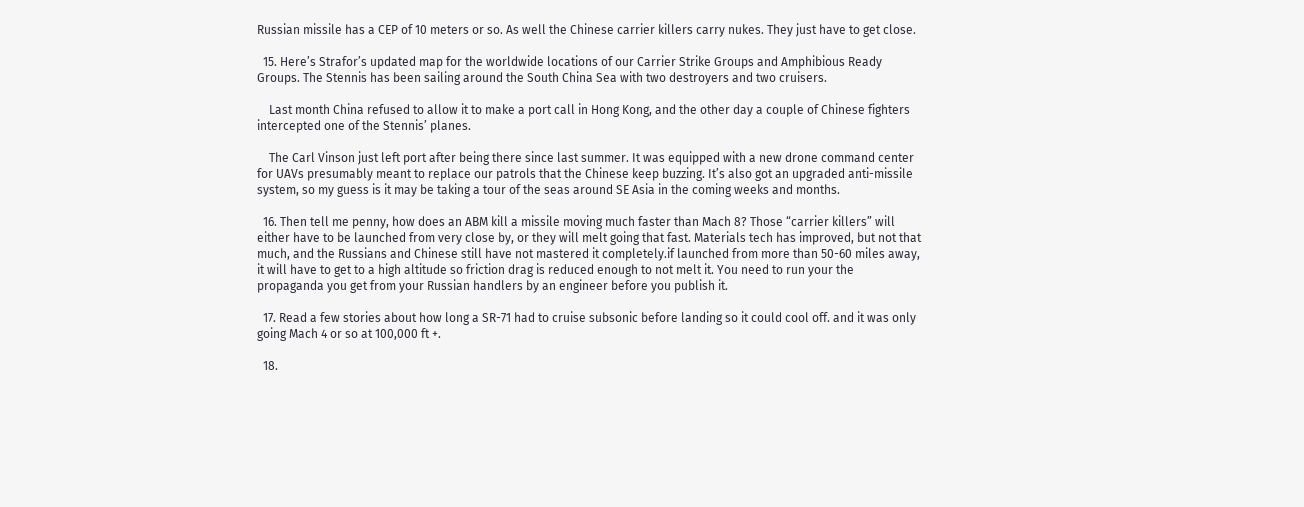Russian missile has a CEP of 10 meters or so. As well the Chinese carrier killers carry nukes. They just have to get close.

  15. Here’s Strafor’s updated map for the worldwide locations of our Carrier Strike Groups and Amphibious Ready Groups. The Stennis has been sailing around the South China Sea with two destroyers and two cruisers.

    Last month China refused to allow it to make a port call in Hong Kong, and the other day a couple of Chinese fighters intercepted one of the Stennis’ planes.

    The Carl Vinson just left port after being there since last summer. It was equipped with a new drone command center for UAVs presumably meant to replace our patrols that the Chinese keep buzzing. It’s also got an upgraded anti-missile system, so my guess is it may be taking a tour of the seas around SE Asia in the coming weeks and months.

  16. Then tell me penny, how does an ABM kill a missile moving much faster than Mach 8? Those “carrier killers” will either have to be launched from very close by, or they will melt going that fast. Materials tech has improved, but not that much, and the Russians and Chinese still have not mastered it completely.if launched from more than 50-60 miles away, it will have to get to a high altitude so friction drag is reduced enough to not melt it. You need to run your the propaganda you get from your Russian handlers by an engineer before you publish it.

  17. Read a few stories about how long a SR-71 had to cruise subsonic before landing so it could cool off. and it was only going Mach 4 or so at 100,000 ft +.

  18.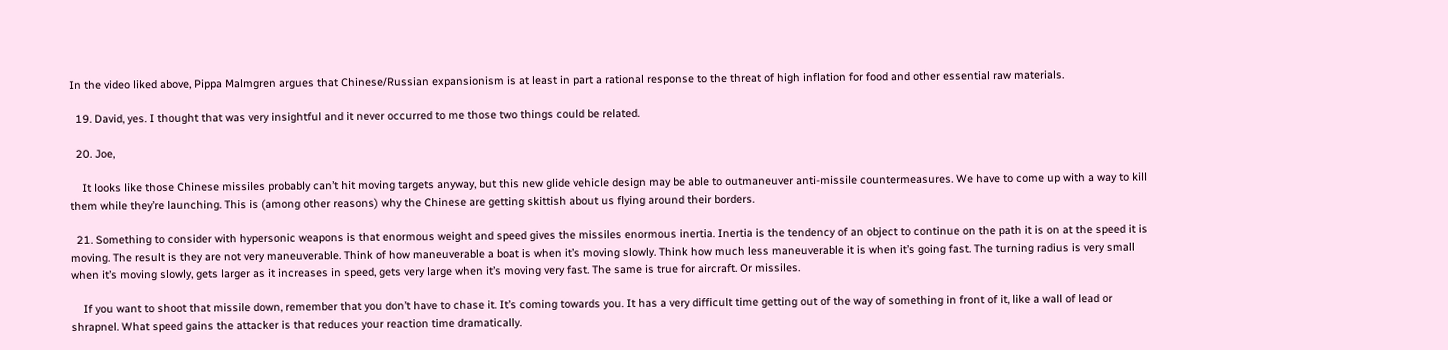In the video liked above, Pippa Malmgren argues that Chinese/Russian expansionism is at least in part a rational response to the threat of high inflation for food and other essential raw materials.

  19. David, yes. I thought that was very insightful and it never occurred to me those two things could be related.

  20. Joe,

    It looks like those Chinese missiles probably can’t hit moving targets anyway, but this new glide vehicle design may be able to outmaneuver anti-missile countermeasures. We have to come up with a way to kill them while they’re launching. This is (among other reasons) why the Chinese are getting skittish about us flying around their borders.

  21. Something to consider with hypersonic weapons is that enormous weight and speed gives the missiles enormous inertia. Inertia is the tendency of an object to continue on the path it is on at the speed it is moving. The result is they are not very maneuverable. Think of how maneuverable a boat is when it’s moving slowly. Think how much less maneuverable it is when it’s going fast. The turning radius is very small when it’s moving slowly, gets larger as it increases in speed, gets very large when it’s moving very fast. The same is true for aircraft. Or missiles.

    If you want to shoot that missile down, remember that you don’t have to chase it. It’s coming towards you. It has a very difficult time getting out of the way of something in front of it, like a wall of lead or shrapnel. What speed gains the attacker is that reduces your reaction time dramatically.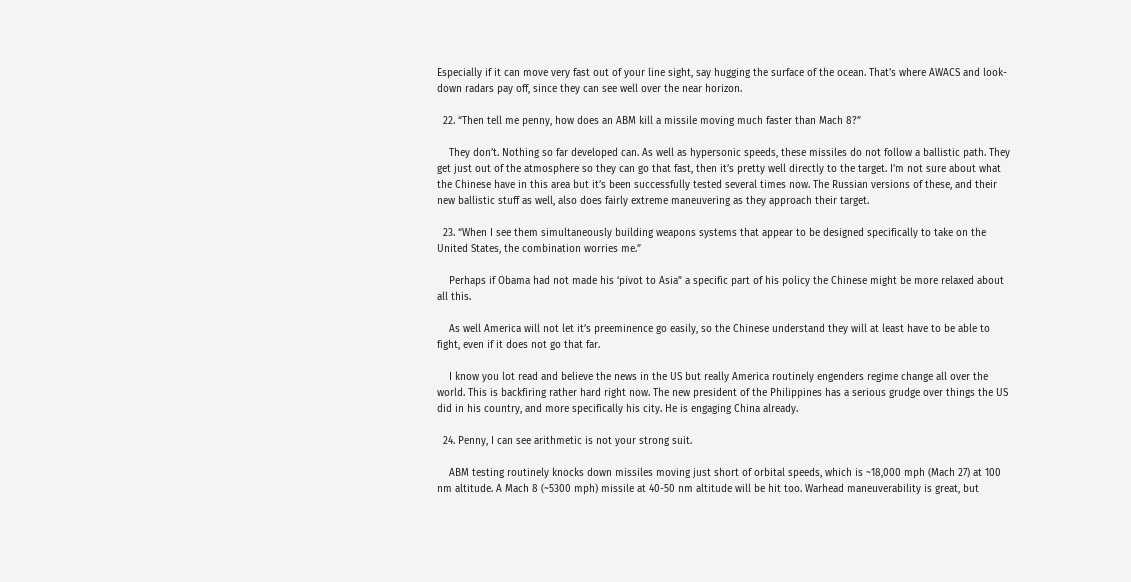Especially if it can move very fast out of your line sight, say hugging the surface of the ocean. That’s where AWACS and look-down radars pay off, since they can see well over the near horizon.

  22. “Then tell me penny, how does an ABM kill a missile moving much faster than Mach 8?”

    They don’t. Nothing so far developed can. As well as hypersonic speeds, these missiles do not follow a ballistic path. They get just out of the atmosphere so they can go that fast, then it’s pretty well directly to the target. I’m not sure about what the Chinese have in this area but it’s been successfully tested several times now. The Russian versions of these, and their new ballistic stuff as well, also does fairly extreme maneuvering as they approach their target.

  23. “When I see them simultaneously building weapons systems that appear to be designed specifically to take on the United States, the combination worries me.”

    Perhaps if Obama had not made his ‘pivot to Asia” a specific part of his policy the Chinese might be more relaxed about all this.

    As well America will not let it’s preeminence go easily, so the Chinese understand they will at least have to be able to fight, even if it does not go that far.

    I know you lot read and believe the news in the US but really America routinely engenders regime change all over the world. This is backfiring rather hard right now. The new president of the Philippines has a serious grudge over things the US did in his country, and more specifically his city. He is engaging China already.

  24. Penny, I can see arithmetic is not your strong suit.

    ABM testing routinely knocks down missiles moving just short of orbital speeds, which is ~18,000 mph (Mach 27) at 100 nm altitude. A Mach 8 (~5300 mph) missile at 40-50 nm altitude will be hit too. Warhead maneuverability is great, but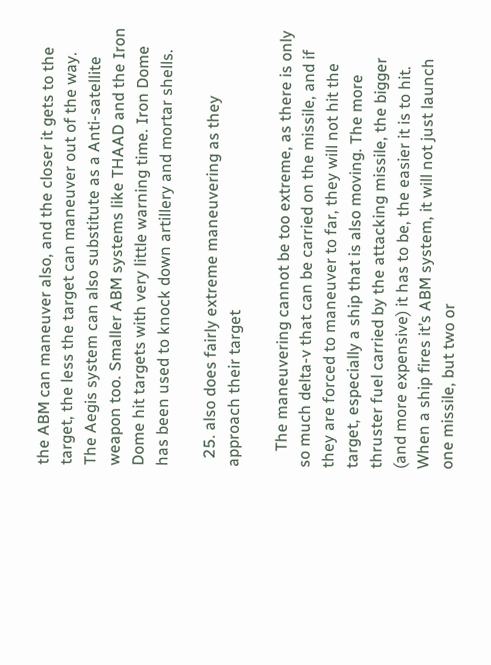the ABM can maneuver also, and the closer it gets to the target, the less the target can maneuver out of the way. The Aegis system can also substitute as a Anti-satellite weapon too. Smaller ABM systems like THAAD and the Iron Dome hit targets with very little warning time. Iron Dome has been used to knock down artillery and mortar shells.

  25. also does fairly extreme maneuvering as they approach their target

    The maneuvering cannot be too extreme, as there is only so much delta-v that can be carried on the missile, and if they are forced to maneuver to far, they will not hit the target, especially a ship that is also moving. The more thruster fuel carried by the attacking missile, the bigger (and more expensive) it has to be, the easier it is to hit. When a ship fires it’s ABM system, it will not just launch one missile, but two or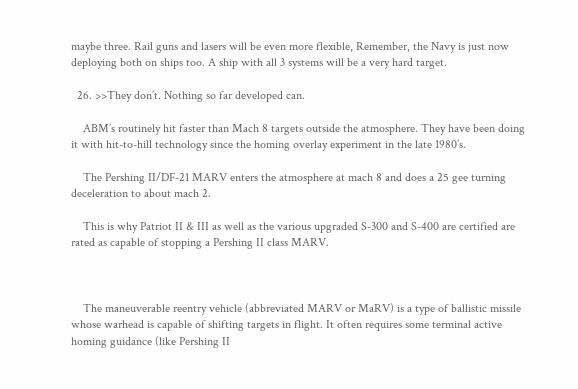maybe three. Rail guns and lasers will be even more flexible, Remember, the Navy is just now deploying both on ships too. A ship with all 3 systems will be a very hard target.

  26. >>They don’t. Nothing so far developed can.

    ABM’s routinely hit faster than Mach 8 targets outside the atmosphere. They have been doing it with hit-to-hill technology since the homing overlay experiment in the late 1980’s.

    The Pershing II/DF-21 MARV enters the atmosphere at mach 8 and does a 25 gee turning deceleration to about mach 2.

    This is why Patriot II & III as well as the various upgraded S-300 and S-400 are certified are rated as capable of stopping a Pershing II class MARV.



    The maneuverable reentry vehicle (abbreviated MARV or MaRV) is a type of ballistic missile whose warhead is capable of shifting targets in flight. It often requires some terminal active homing guidance (like Pershing II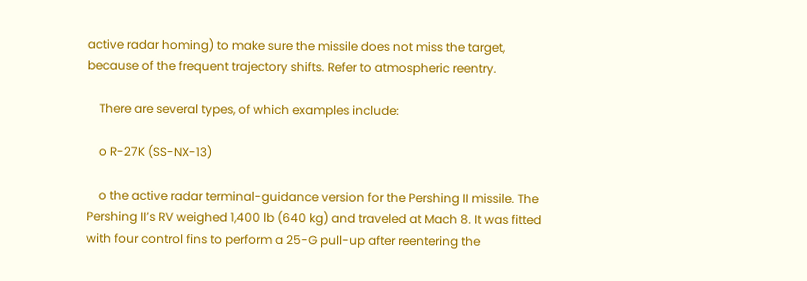active radar homing) to make sure the missile does not miss the target, because of the frequent trajectory shifts. Refer to atmospheric reentry.

    There are several types, of which examples include:

    o R-27K (SS-NX-13)

    o the active radar terminal-guidance version for the Pershing II missile. The Pershing II’s RV weighed 1,400 lb (640 kg) and traveled at Mach 8. It was fitted with four control fins to perform a 25-G pull-up after reentering the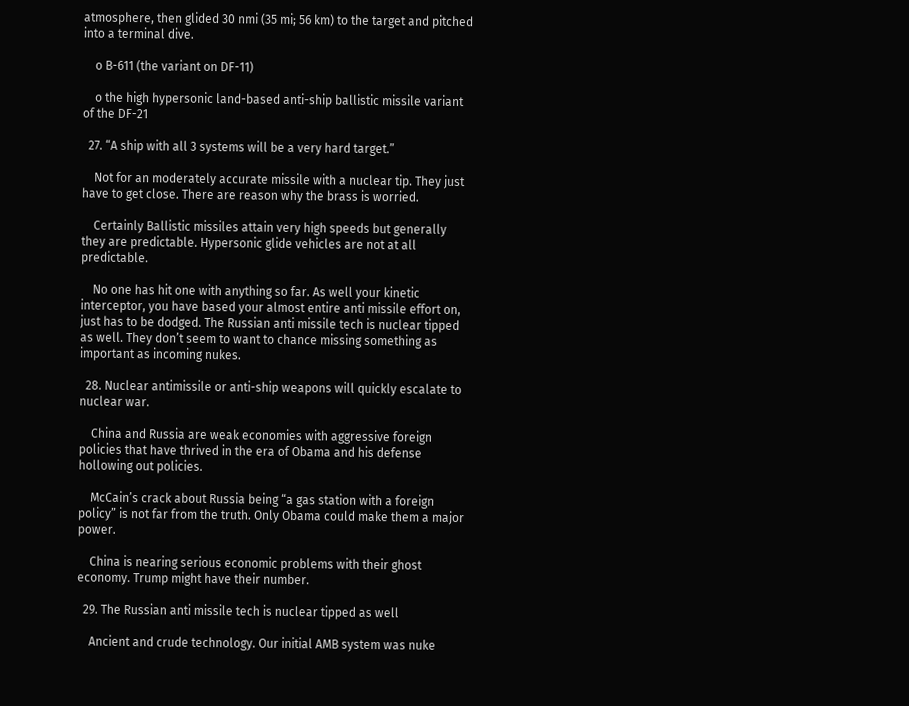atmosphere, then glided 30 nmi (35 mi; 56 km) to the target and pitched into a terminal dive.

    o B-611 (the variant on DF-11)

    o the high hypersonic land-based anti-ship ballistic missile variant of the DF-21

  27. “A ship with all 3 systems will be a very hard target.”

    Not for an moderately accurate missile with a nuclear tip. They just have to get close. There are reason why the brass is worried.

    Certainly Ballistic missiles attain very high speeds but generally they are predictable. Hypersonic glide vehicles are not at all predictable.

    No one has hit one with anything so far. As well your kinetic interceptor, you have based your almost entire anti missile effort on, just has to be dodged. The Russian anti missile tech is nuclear tipped as well. They don’t seem to want to chance missing something as important as incoming nukes.

  28. Nuclear antimissile or anti-ship weapons will quickly escalate to nuclear war.

    China and Russia are weak economies with aggressive foreign policies that have thrived in the era of Obama and his defense hollowing out policies.

    McCain’s crack about Russia being “a gas station with a foreign policy” is not far from the truth. Only Obama could make them a major power.

    China is nearing serious economic problems with their ghost economy. Trump might have their number.

  29. The Russian anti missile tech is nuclear tipped as well

    Ancient and crude technology. Our initial AMB system was nuke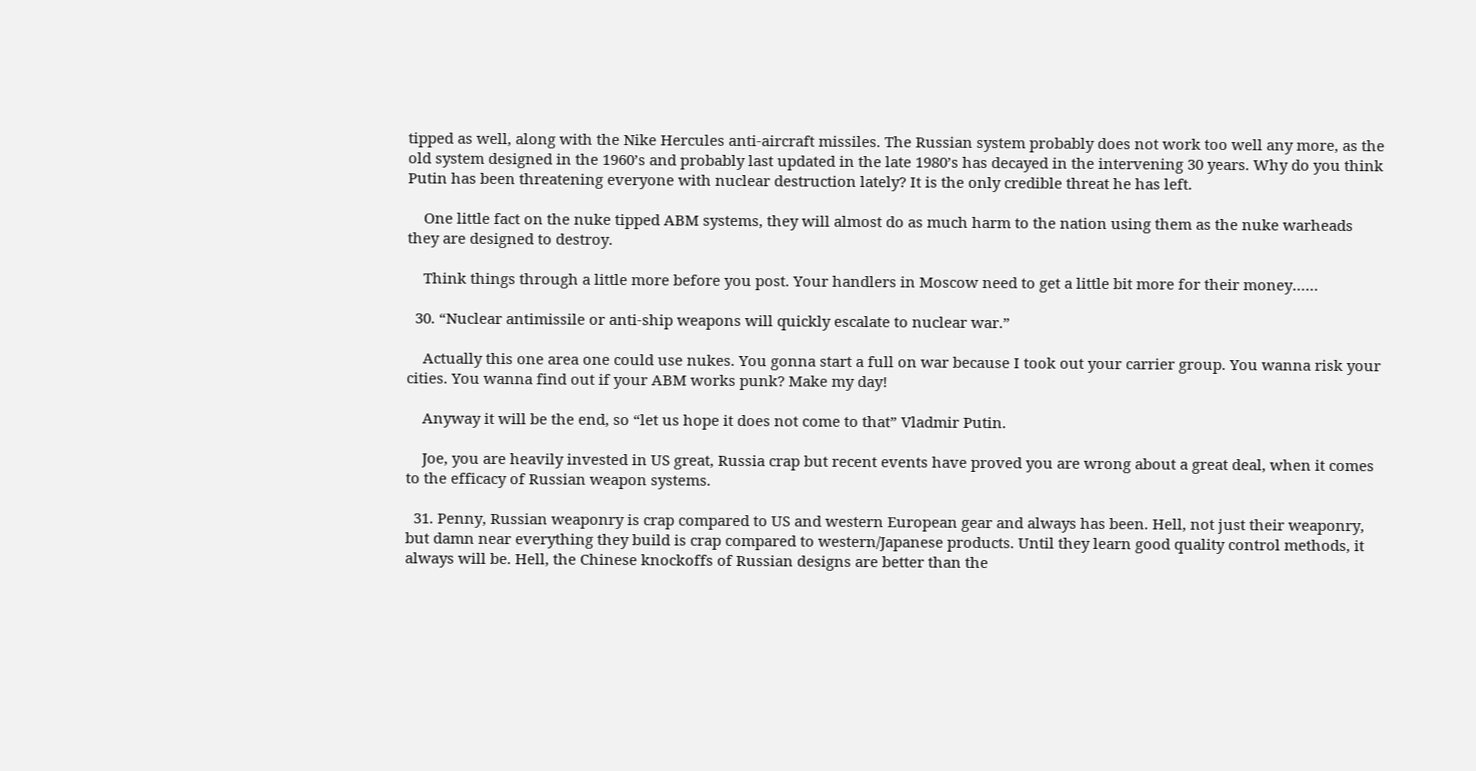tipped as well, along with the Nike Hercules anti-aircraft missiles. The Russian system probably does not work too well any more, as the old system designed in the 1960’s and probably last updated in the late 1980’s has decayed in the intervening 30 years. Why do you think Putin has been threatening everyone with nuclear destruction lately? It is the only credible threat he has left.

    One little fact on the nuke tipped ABM systems, they will almost do as much harm to the nation using them as the nuke warheads they are designed to destroy.

    Think things through a little more before you post. Your handlers in Moscow need to get a little bit more for their money……

  30. “Nuclear antimissile or anti-ship weapons will quickly escalate to nuclear war.”

    Actually this one area one could use nukes. You gonna start a full on war because I took out your carrier group. You wanna risk your cities. You wanna find out if your ABM works punk? Make my day!

    Anyway it will be the end, so “let us hope it does not come to that” Vladmir Putin.

    Joe, you are heavily invested in US great, Russia crap but recent events have proved you are wrong about a great deal, when it comes to the efficacy of Russian weapon systems.

  31. Penny, Russian weaponry is crap compared to US and western European gear and always has been. Hell, not just their weaponry, but damn near everything they build is crap compared to western/Japanese products. Until they learn good quality control methods, it always will be. Hell, the Chinese knockoffs of Russian designs are better than the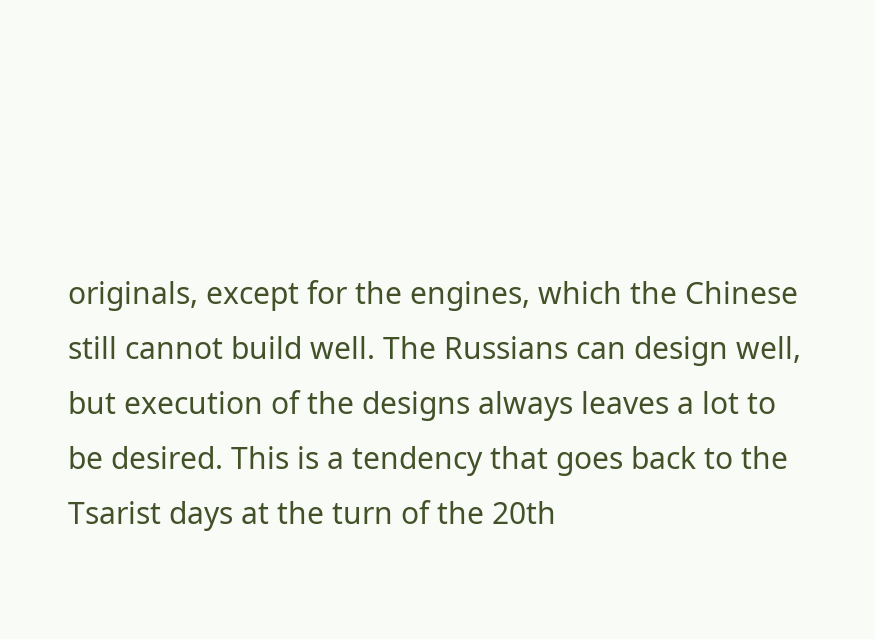originals, except for the engines, which the Chinese still cannot build well. The Russians can design well, but execution of the designs always leaves a lot to be desired. This is a tendency that goes back to the Tsarist days at the turn of the 20th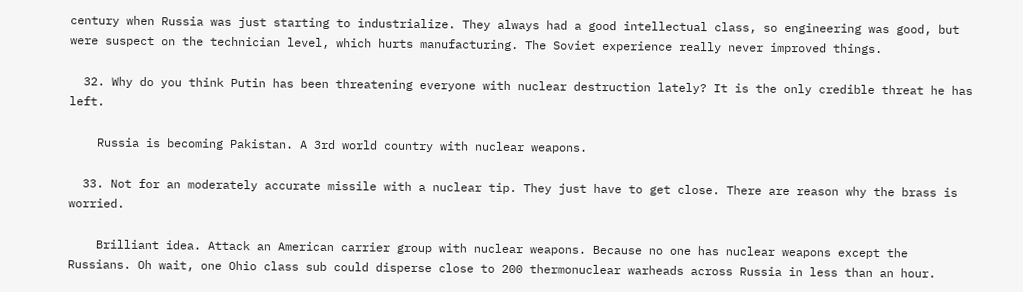century when Russia was just starting to industrialize. They always had a good intellectual class, so engineering was good, but were suspect on the technician level, which hurts manufacturing. The Soviet experience really never improved things.

  32. Why do you think Putin has been threatening everyone with nuclear destruction lately? It is the only credible threat he has left.

    Russia is becoming Pakistan. A 3rd world country with nuclear weapons.

  33. Not for an moderately accurate missile with a nuclear tip. They just have to get close. There are reason why the brass is worried.

    Brilliant idea. Attack an American carrier group with nuclear weapons. Because no one has nuclear weapons except the Russians. Oh wait, one Ohio class sub could disperse close to 200 thermonuclear warheads across Russia in less than an hour.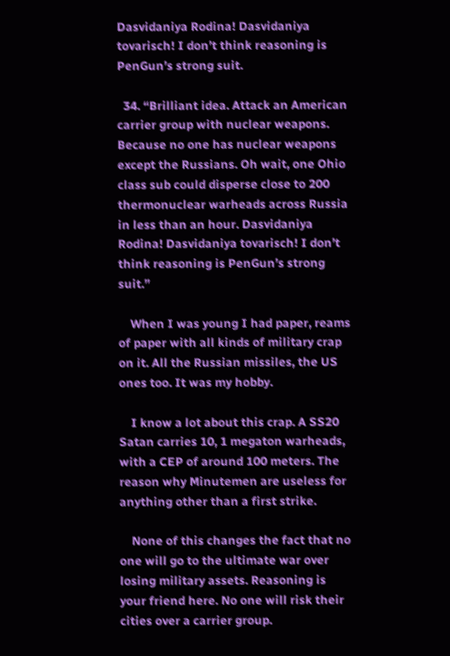Dasvidaniya Rodina! Dasvidaniya tovarisch! I don’t think reasoning is PenGun’s strong suit.

  34. “Brilliant idea. Attack an American carrier group with nuclear weapons. Because no one has nuclear weapons except the Russians. Oh wait, one Ohio class sub could disperse close to 200 thermonuclear warheads across Russia in less than an hour. Dasvidaniya Rodina! Dasvidaniya tovarisch! I don’t think reasoning is PenGun’s strong suit.”

    When I was young I had paper, reams of paper with all kinds of military crap on it. All the Russian missiles, the US ones too. It was my hobby.

    I know a lot about this crap. A SS20 Satan carries 10, 1 megaton warheads, with a CEP of around 100 meters. The reason why Minutemen are useless for anything other than a first strike.

    None of this changes the fact that no one will go to the ultimate war over losing military assets. Reasoning is your friend here. No one will risk their cities over a carrier group.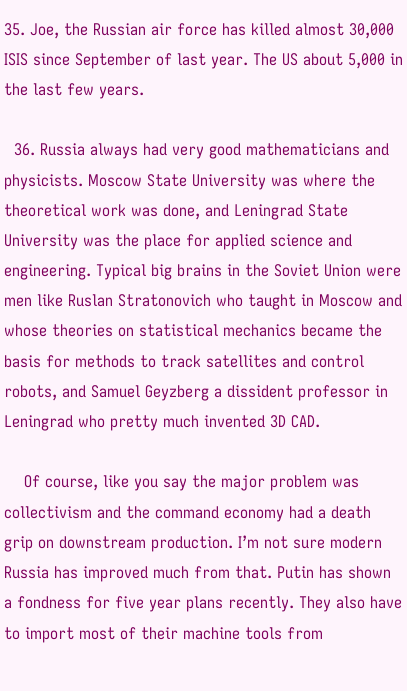35. Joe, the Russian air force has killed almost 30,000 ISIS since September of last year. The US about 5,000 in the last few years.

  36. Russia always had very good mathematicians and physicists. Moscow State University was where the theoretical work was done, and Leningrad State University was the place for applied science and engineering. Typical big brains in the Soviet Union were men like Ruslan Stratonovich who taught in Moscow and whose theories on statistical mechanics became the basis for methods to track satellites and control robots, and Samuel Geyzberg a dissident professor in Leningrad who pretty much invented 3D CAD.

    Of course, like you say the major problem was collectivism and the command economy had a death grip on downstream production. I’m not sure modern Russia has improved much from that. Putin has shown a fondness for five year plans recently. They also have to import most of their machine tools from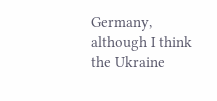Germany, although I think the Ukraine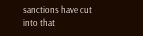sanctions have cut into that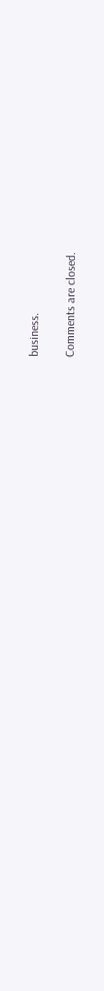business.

Comments are closed.